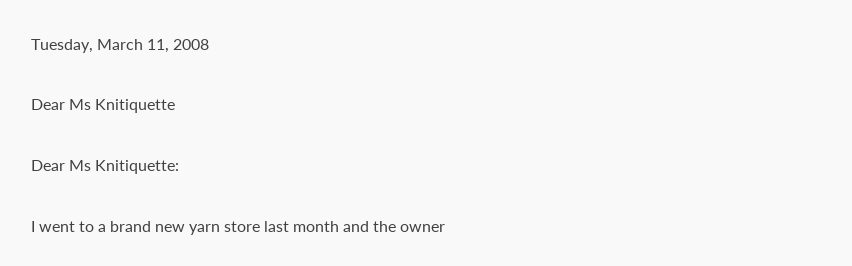Tuesday, March 11, 2008

Dear Ms Knitiquette

Dear Ms Knitiquette:

I went to a brand new yarn store last month and the owner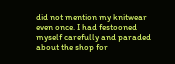did not mention my knitwear even once. I had festooned myself carefully and paraded about the shop for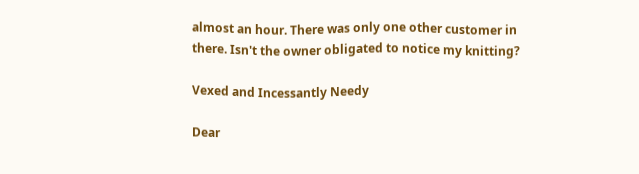almost an hour. There was only one other customer in there. Isn't the owner obligated to notice my knitting?

Vexed and Incessantly Needy

Dear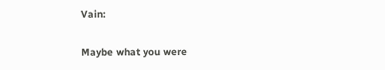Vain:

Maybe what you were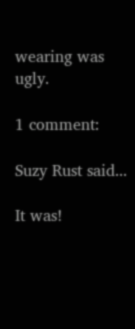wearing was ugly.

1 comment:

Suzy Rust said...

It was!